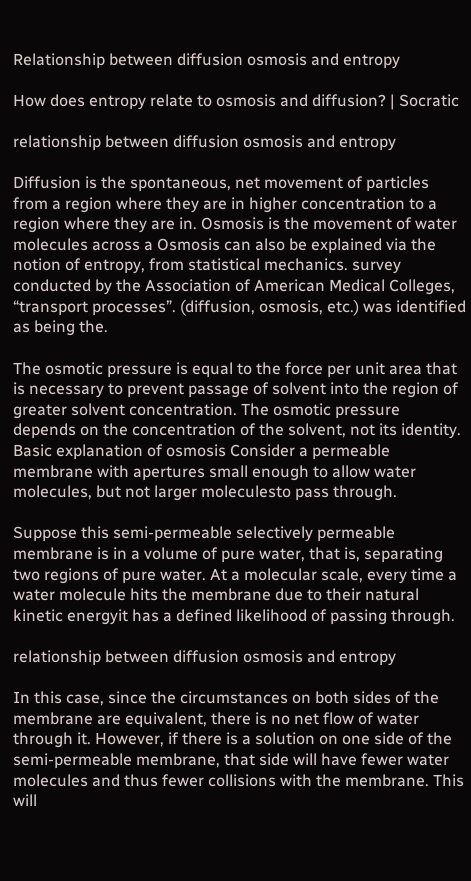Relationship between diffusion osmosis and entropy

How does entropy relate to osmosis and diffusion? | Socratic

relationship between diffusion osmosis and entropy

Diffusion is the spontaneous, net movement of particles from a region where they are in higher concentration to a region where they are in. Osmosis is the movement of water molecules across a Osmosis can also be explained via the notion of entropy, from statistical mechanics. survey conducted by the Association of American Medical Colleges, “transport processes”. (diffusion, osmosis, etc.) was identified as being the.

The osmotic pressure is equal to the force per unit area that is necessary to prevent passage of solvent into the region of greater solvent concentration. The osmotic pressure depends on the concentration of the solvent, not its identity. Basic explanation of osmosis Consider a permeable membrane with apertures small enough to allow water molecules, but not larger moleculesto pass through.

Suppose this semi-permeable selectively permeable membrane is in a volume of pure water, that is, separating two regions of pure water. At a molecular scale, every time a water molecule hits the membrane due to their natural kinetic energyit has a defined likelihood of passing through.

relationship between diffusion osmosis and entropy

In this case, since the circumstances on both sides of the membrane are equivalent, there is no net flow of water through it. However, if there is a solution on one side of the semi-permeable membrane, that side will have fewer water molecules and thus fewer collisions with the membrane. This will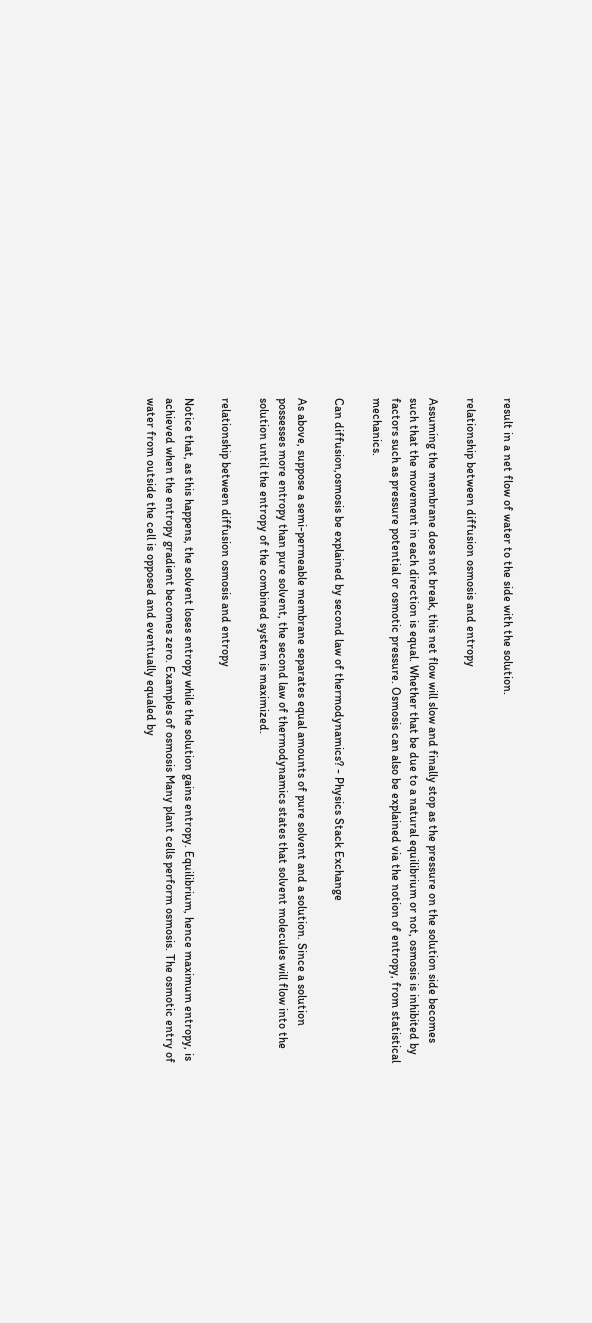result in a net flow of water to the side with the solution.

relationship between diffusion osmosis and entropy

Assuming the membrane does not break, this net flow will slow and finally stop as the pressure on the solution side becomes such that the movement in each direction is equal. Whether that be due to a natural equilibrium or not, osmosis is inhibited by factors such as pressure potential or osmotic pressure. Osmosis can also be explained via the notion of entropy, from statistical mechanics.

Can diffusion,osmosis be explained by second law of thermodynamics? - Physics Stack Exchange

As above, suppose a semi-permeable membrane separates equal amounts of pure solvent and a solution. Since a solution possesses more entropy than pure solvent, the second law of thermodynamics states that solvent molecules will flow into the solution until the entropy of the combined system is maximized.

relationship between diffusion osmosis and entropy

Notice that, as this happens, the solvent loses entropy while the solution gains entropy. Equilibrium, hence maximum entropy, is achieved when the entropy gradient becomes zero. Examples of osmosis Many plant cells perform osmosis. The osmotic entry of water from outside the cell is opposed and eventually equaled by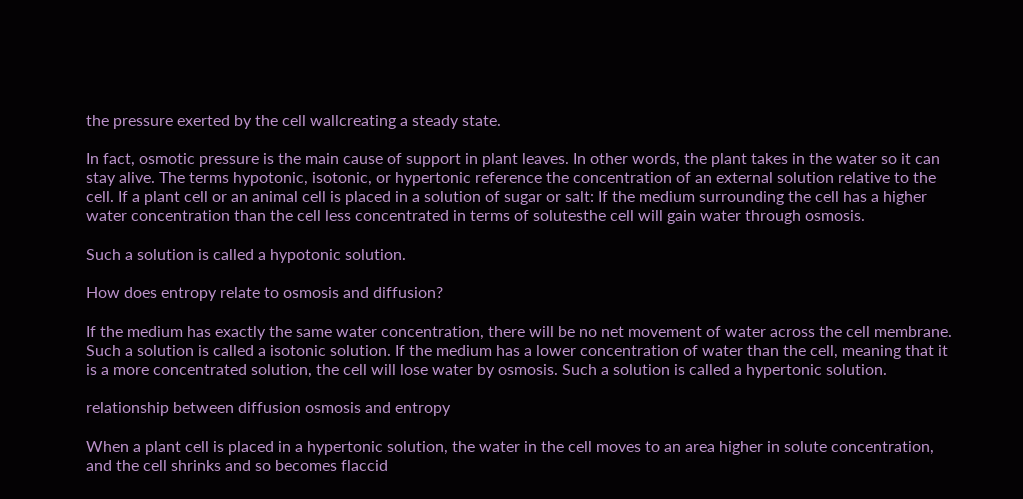the pressure exerted by the cell wallcreating a steady state.

In fact, osmotic pressure is the main cause of support in plant leaves. In other words, the plant takes in the water so it can stay alive. The terms hypotonic, isotonic, or hypertonic reference the concentration of an external solution relative to the cell. If a plant cell or an animal cell is placed in a solution of sugar or salt: If the medium surrounding the cell has a higher water concentration than the cell less concentrated in terms of solutesthe cell will gain water through osmosis.

Such a solution is called a hypotonic solution.

How does entropy relate to osmosis and diffusion?

If the medium has exactly the same water concentration, there will be no net movement of water across the cell membrane. Such a solution is called a isotonic solution. If the medium has a lower concentration of water than the cell, meaning that it is a more concentrated solution, the cell will lose water by osmosis. Such a solution is called a hypertonic solution.

relationship between diffusion osmosis and entropy

When a plant cell is placed in a hypertonic solution, the water in the cell moves to an area higher in solute concentration, and the cell shrinks and so becomes flaccid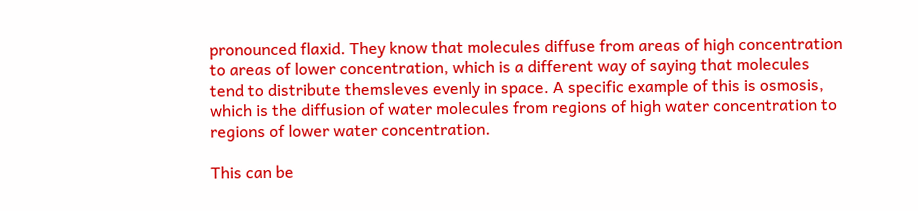pronounced flaxid. They know that molecules diffuse from areas of high concentration to areas of lower concentration, which is a different way of saying that molecules tend to distribute themsleves evenly in space. A specific example of this is osmosis, which is the diffusion of water molecules from regions of high water concentration to regions of lower water concentration.

This can be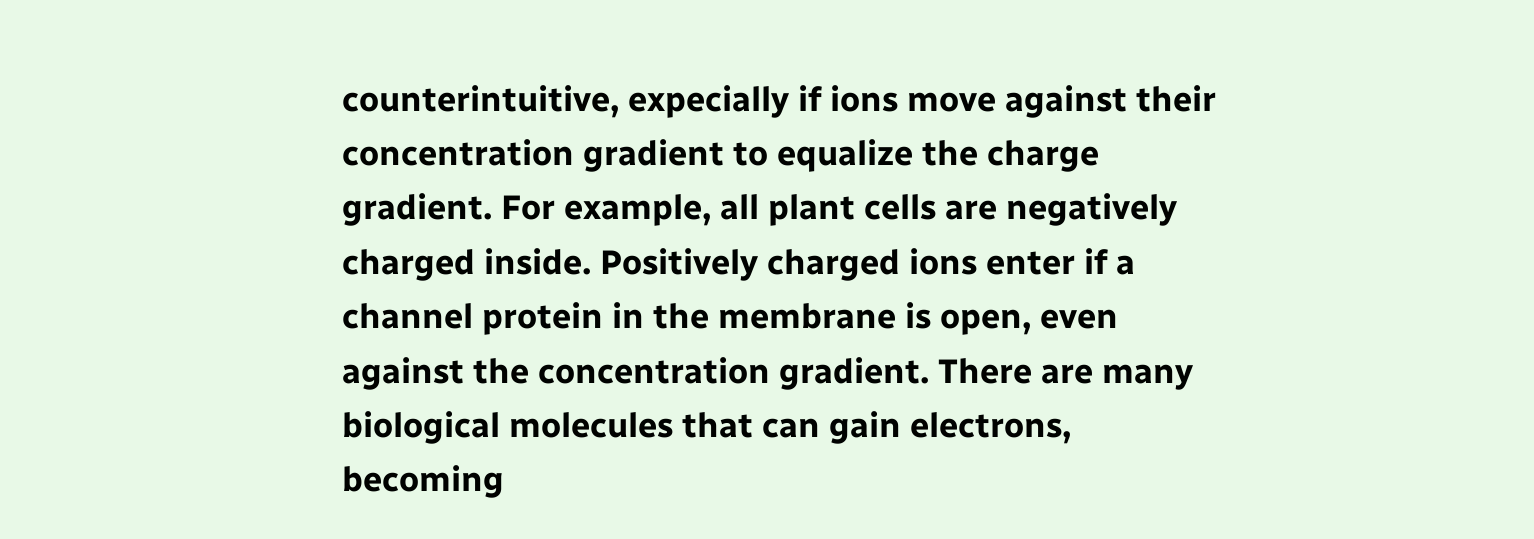counterintuitive, expecially if ions move against their concentration gradient to equalize the charge gradient. For example, all plant cells are negatively charged inside. Positively charged ions enter if a channel protein in the membrane is open, even against the concentration gradient. There are many biological molecules that can gain electrons, becoming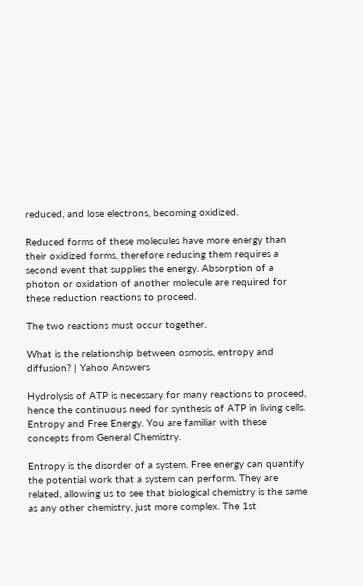reduced, and lose electrons, becoming oxidized.

Reduced forms of these molecules have more energy than their oxidized forms, therefore reducing them requires a second event that supplies the energy. Absorption of a photon or oxidation of another molecule are required for these reduction reactions to proceed.

The two reactions must occur together.

What is the relationship between osmosis, entropy and diffusion? | Yahoo Answers

Hydrolysis of ATP is necessary for many reactions to proceed, hence the continuous need for synthesis of ATP in living cells. Entropy and Free Energy. You are familiar with these concepts from General Chemistry.

Entropy is the disorder of a system. Free energy can quantify the potential work that a system can perform. They are related, allowing us to see that biological chemistry is the same as any other chemistry, just more complex. The 1st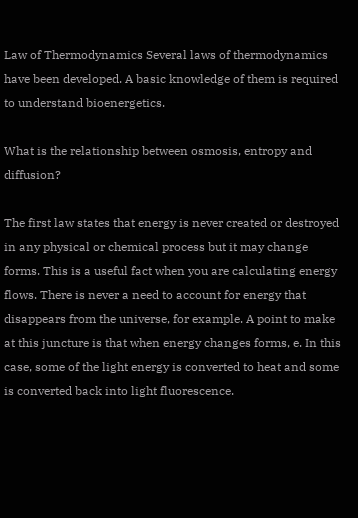Law of Thermodynamics Several laws of thermodynamics have been developed. A basic knowledge of them is required to understand bioenergetics.

What is the relationship between osmosis, entropy and diffusion?

The first law states that energy is never created or destroyed in any physical or chemical process but it may change forms. This is a useful fact when you are calculating energy flows. There is never a need to account for energy that disappears from the universe, for example. A point to make at this juncture is that when energy changes forms, e. In this case, some of the light energy is converted to heat and some is converted back into light fluorescence.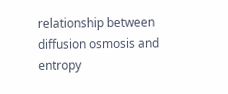relationship between diffusion osmosis and entropy